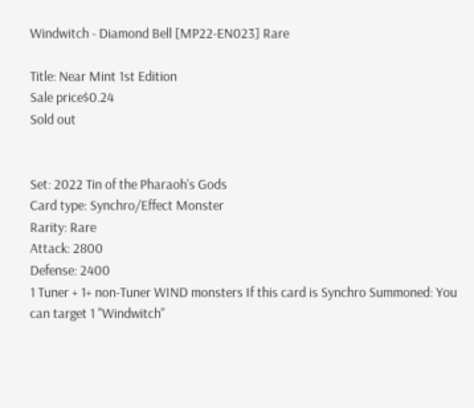Windwitch - Diamond Bell [MP22-EN023] Rare

Title: Near Mint 1st Edition
Sale price$0.24
Sold out


Set: 2022 Tin of the Pharaoh's Gods
Card type: Synchro/Effect Monster
Rarity: Rare
Attack: 2800
Defense: 2400
1 Tuner + 1+ non-Tuner WIND monsters If this card is Synchro Summoned: You can target 1 "Windwitch"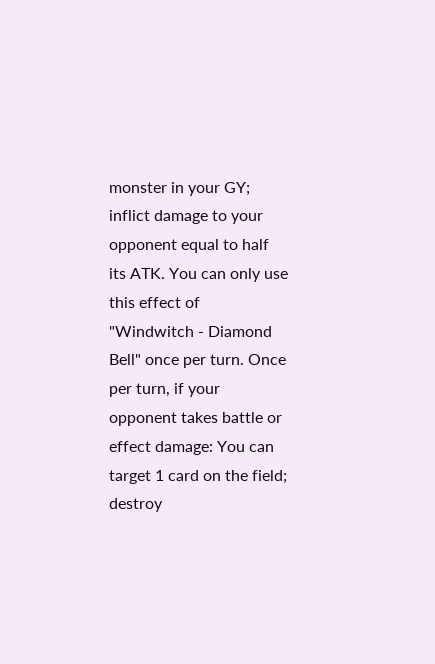monster in your GY; inflict damage to your opponent equal to half its ATK. You can only use this effect of "Windwitch - Diamond Bell" once per turn. Once per turn, if your opponent takes battle or effect damage: You can target 1 card on the field; destroy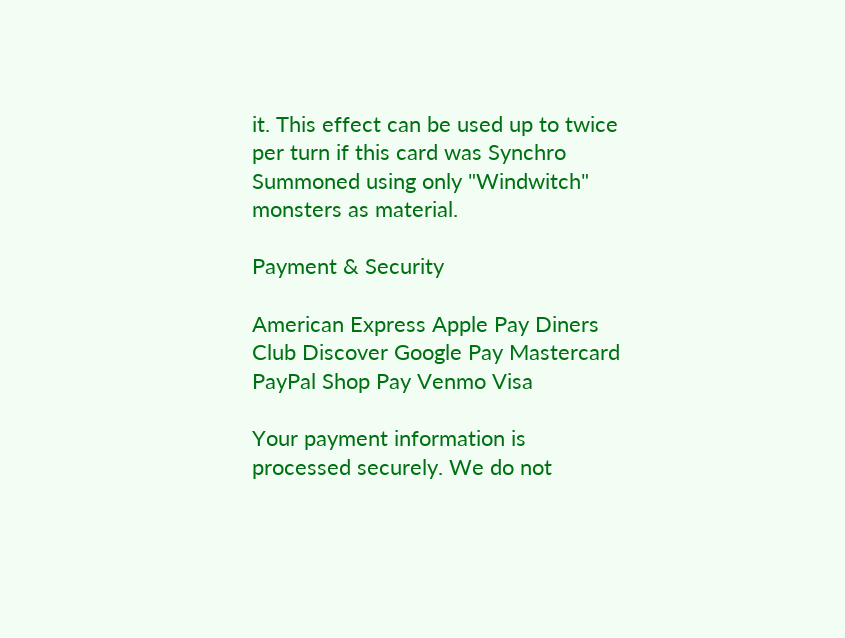it. This effect can be used up to twice per turn if this card was Synchro Summoned using only "Windwitch" monsters as material.

Payment & Security

American Express Apple Pay Diners Club Discover Google Pay Mastercard PayPal Shop Pay Venmo Visa

Your payment information is processed securely. We do not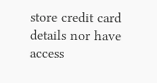store credit card details nor have access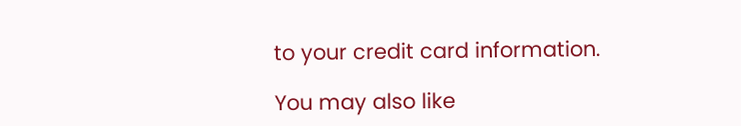to your credit card information.

You may also like